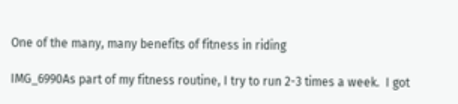One of the many, many benefits of fitness in riding

IMG_6990As part of my fitness routine, I try to run 2-3 times a week.  I got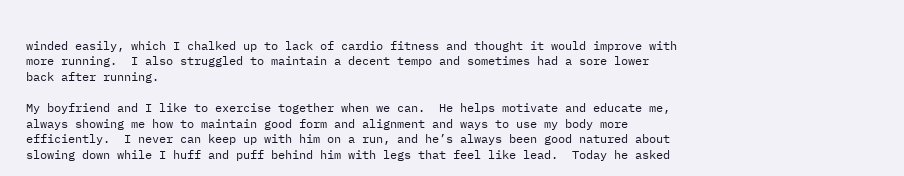winded easily, which I chalked up to lack of cardio fitness and thought it would improve with more running.  I also struggled to maintain a decent tempo and sometimes had a sore lower back after running.

My boyfriend and I like to exercise together when we can.  He helps motivate and educate me, always showing me how to maintain good form and alignment and ways to use my body more efficiently.  I never can keep up with him on a run, and he’s always been good natured about slowing down while I huff and puff behind him with legs that feel like lead.  Today he asked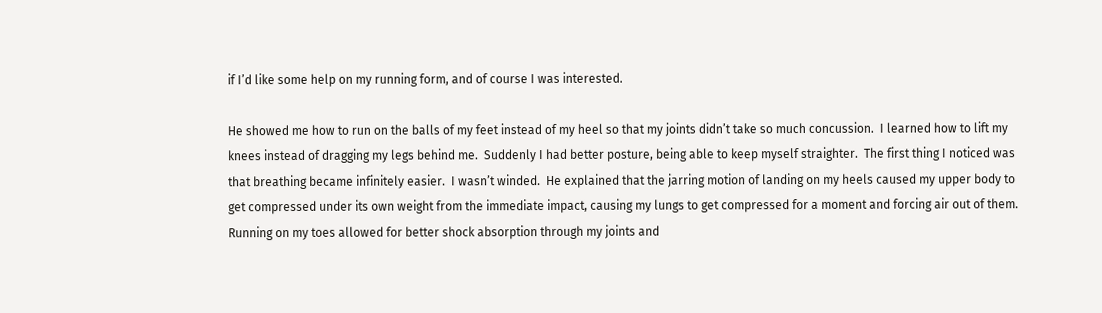if I’d like some help on my running form, and of course I was interested.

He showed me how to run on the balls of my feet instead of my heel so that my joints didn’t take so much concussion.  I learned how to lift my knees instead of dragging my legs behind me.  Suddenly I had better posture, being able to keep myself straighter.  The first thing I noticed was that breathing became infinitely easier.  I wasn’t winded.  He explained that the jarring motion of landing on my heels caused my upper body to get compressed under its own weight from the immediate impact, causing my lungs to get compressed for a moment and forcing air out of them.  Running on my toes allowed for better shock absorption through my joints and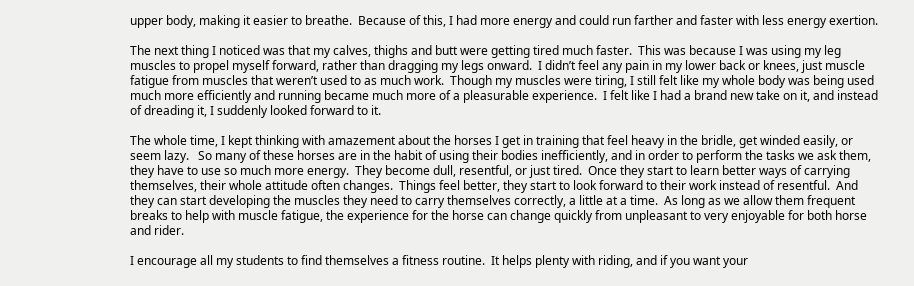upper body, making it easier to breathe.  Because of this, I had more energy and could run farther and faster with less energy exertion.

The next thing I noticed was that my calves, thighs and butt were getting tired much faster.  This was because I was using my leg muscles to propel myself forward, rather than dragging my legs onward.  I didn’t feel any pain in my lower back or knees, just muscle fatigue from muscles that weren’t used to as much work.  Though my muscles were tiring, I still felt like my whole body was being used much more efficiently and running became much more of a pleasurable experience.  I felt like I had a brand new take on it, and instead of dreading it, I suddenly looked forward to it.

The whole time, I kept thinking with amazement about the horses I get in training that feel heavy in the bridle, get winded easily, or seem lazy.   So many of these horses are in the habit of using their bodies inefficiently, and in order to perform the tasks we ask them, they have to use so much more energy.  They become dull, resentful, or just tired.  Once they start to learn better ways of carrying themselves, their whole attitude often changes.  Things feel better, they start to look forward to their work instead of resentful.  And they can start developing the muscles they need to carry themselves correctly, a little at a time.  As long as we allow them frequent breaks to help with muscle fatigue, the experience for the horse can change quickly from unpleasant to very enjoyable for both horse and rider.

I encourage all my students to find themselves a fitness routine.  It helps plenty with riding, and if you want your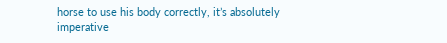horse to use his body correctly, it’s absolutely imperative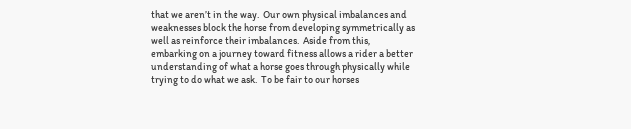that we aren’t in the way.  Our own physical imbalances and weaknesses block the horse from developing symmetrically as well as reinforce their imbalances.  Aside from this, embarking on a journey toward fitness allows a rider a better understanding of what a horse goes through physically while trying to do what we ask.  To be fair to our horses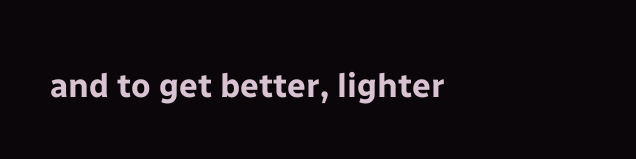and to get better, lighter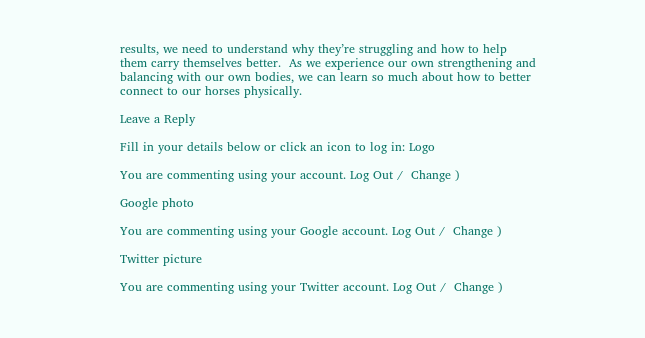results, we need to understand why they’re struggling and how to help them carry themselves better.  As we experience our own strengthening and balancing with our own bodies, we can learn so much about how to better connect to our horses physically.

Leave a Reply

Fill in your details below or click an icon to log in: Logo

You are commenting using your account. Log Out /  Change )

Google photo

You are commenting using your Google account. Log Out /  Change )

Twitter picture

You are commenting using your Twitter account. Log Out /  Change )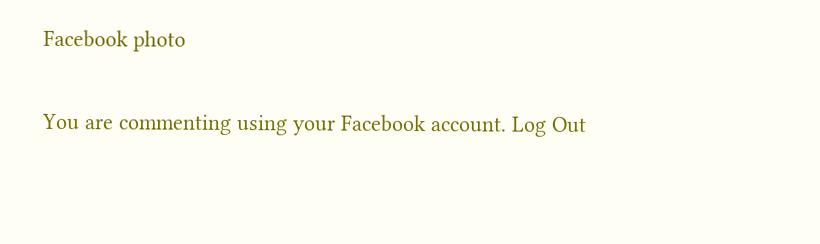Facebook photo

You are commenting using your Facebook account. Log Out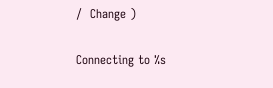/  Change )

Connecting to %s